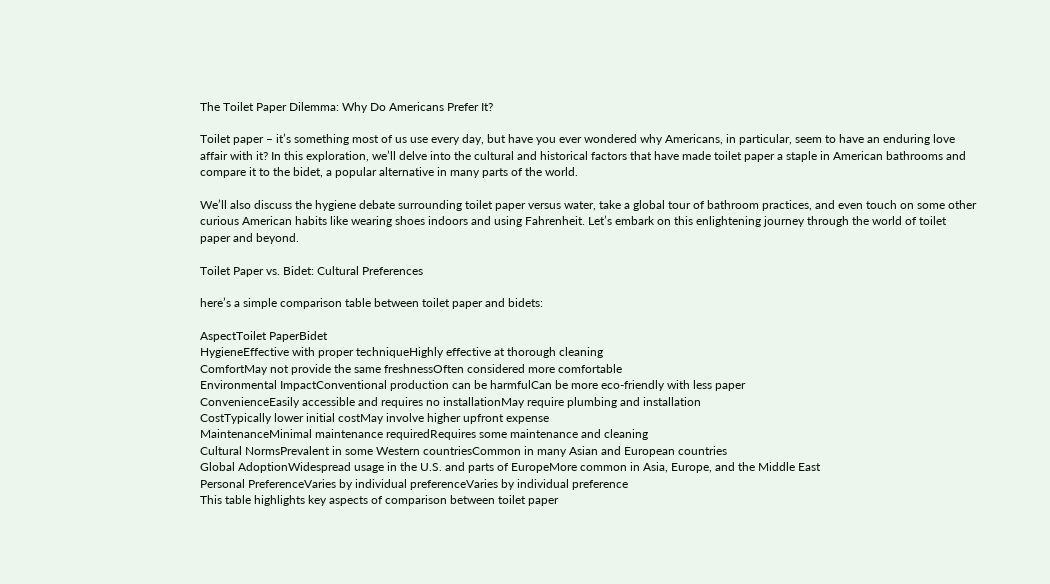The Toilet Paper Dilemma: Why Do Americans Prefer It?

Toilet paper – it’s something most of us use every day, but have you ever wondered why Americans, in particular, seem to have an enduring love affair with it? In this exploration, we’ll delve into the cultural and historical factors that have made toilet paper a staple in American bathrooms and compare it to the bidet, a popular alternative in many parts of the world.

We’ll also discuss the hygiene debate surrounding toilet paper versus water, take a global tour of bathroom practices, and even touch on some other curious American habits like wearing shoes indoors and using Fahrenheit. Let’s embark on this enlightening journey through the world of toilet paper and beyond.

Toilet Paper vs. Bidet: Cultural Preferences

here’s a simple comparison table between toilet paper and bidets:

AspectToilet PaperBidet
HygieneEffective with proper techniqueHighly effective at thorough cleaning
ComfortMay not provide the same freshnessOften considered more comfortable
Environmental ImpactConventional production can be harmfulCan be more eco-friendly with less paper
ConvenienceEasily accessible and requires no installationMay require plumbing and installation
CostTypically lower initial costMay involve higher upfront expense
MaintenanceMinimal maintenance requiredRequires some maintenance and cleaning
Cultural NormsPrevalent in some Western countriesCommon in many Asian and European countries
Global AdoptionWidespread usage in the U.S. and parts of EuropeMore common in Asia, Europe, and the Middle East
Personal PreferenceVaries by individual preferenceVaries by individual preference
This table highlights key aspects of comparison between toilet paper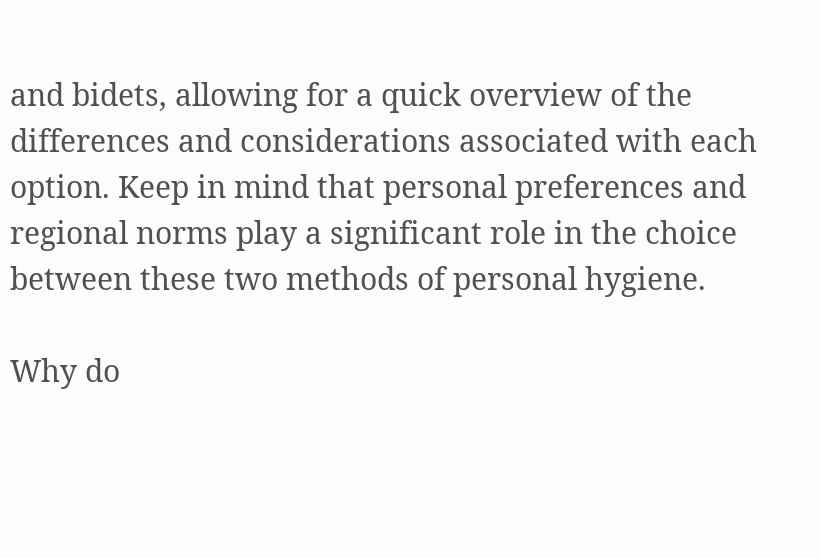and bidets, allowing for a quick overview of the differences and considerations associated with each option. Keep in mind that personal preferences and regional norms play a significant role in the choice between these two methods of personal hygiene.

Why do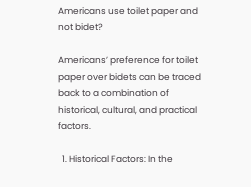Americans use toilet paper and not bidet?

Americans’ preference for toilet paper over bidets can be traced back to a combination of historical, cultural, and practical factors.

  1. Historical Factors: In the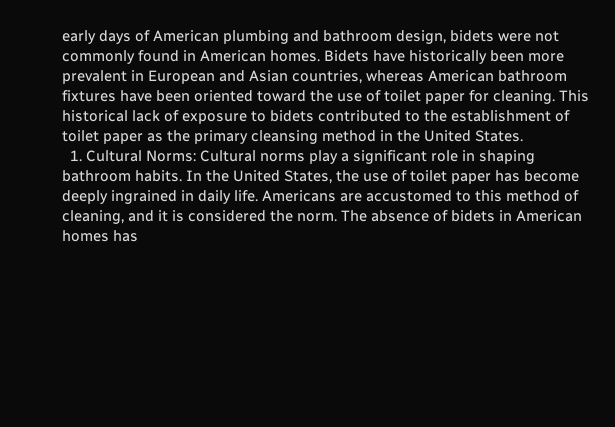early days of American plumbing and bathroom design, bidets were not commonly found in American homes. Bidets have historically been more prevalent in European and Asian countries, whereas American bathroom fixtures have been oriented toward the use of toilet paper for cleaning. This historical lack of exposure to bidets contributed to the establishment of toilet paper as the primary cleansing method in the United States.
  1. Cultural Norms: Cultural norms play a significant role in shaping bathroom habits. In the United States, the use of toilet paper has become deeply ingrained in daily life. Americans are accustomed to this method of cleaning, and it is considered the norm. The absence of bidets in American homes has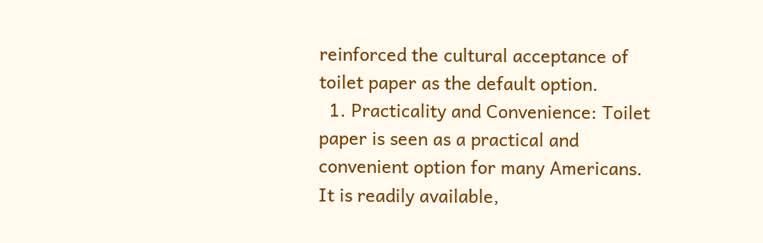reinforced the cultural acceptance of toilet paper as the default option.
  1. Practicality and Convenience: Toilet paper is seen as a practical and convenient option for many Americans. It is readily available,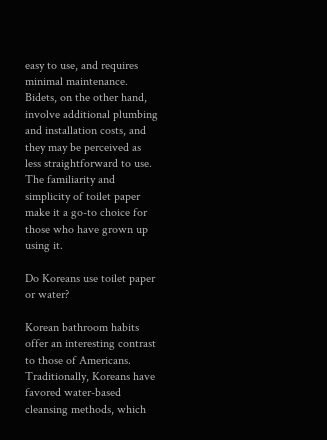easy to use, and requires minimal maintenance. Bidets, on the other hand, involve additional plumbing and installation costs, and they may be perceived as less straightforward to use. The familiarity and simplicity of toilet paper make it a go-to choice for those who have grown up using it.

Do Koreans use toilet paper or water?

Korean bathroom habits offer an interesting contrast to those of Americans. Traditionally, Koreans have favored water-based cleansing methods, which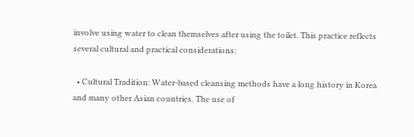involve using water to clean themselves after using the toilet. This practice reflects several cultural and practical considerations:

  • Cultural Tradition: Water-based cleansing methods have a long history in Korea and many other Asian countries. The use of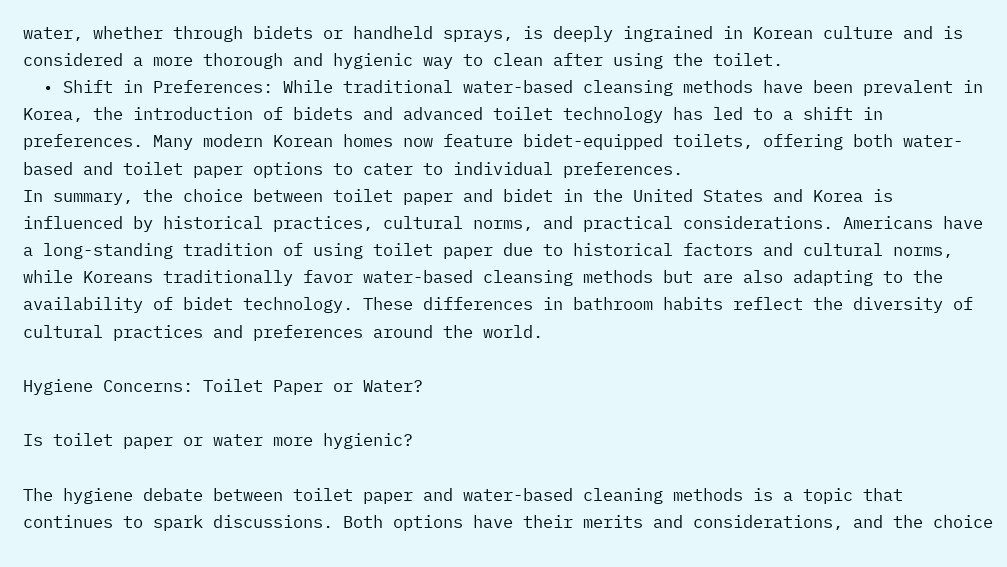water, whether through bidets or handheld sprays, is deeply ingrained in Korean culture and is considered a more thorough and hygienic way to clean after using the toilet.
  • Shift in Preferences: While traditional water-based cleansing methods have been prevalent in Korea, the introduction of bidets and advanced toilet technology has led to a shift in preferences. Many modern Korean homes now feature bidet-equipped toilets, offering both water-based and toilet paper options to cater to individual preferences.
In summary, the choice between toilet paper and bidet in the United States and Korea is influenced by historical practices, cultural norms, and practical considerations. Americans have a long-standing tradition of using toilet paper due to historical factors and cultural norms, while Koreans traditionally favor water-based cleansing methods but are also adapting to the availability of bidet technology. These differences in bathroom habits reflect the diversity of cultural practices and preferences around the world.

Hygiene Concerns: Toilet Paper or Water?

Is toilet paper or water more hygienic?

The hygiene debate between toilet paper and water-based cleaning methods is a topic that continues to spark discussions. Both options have their merits and considerations, and the choice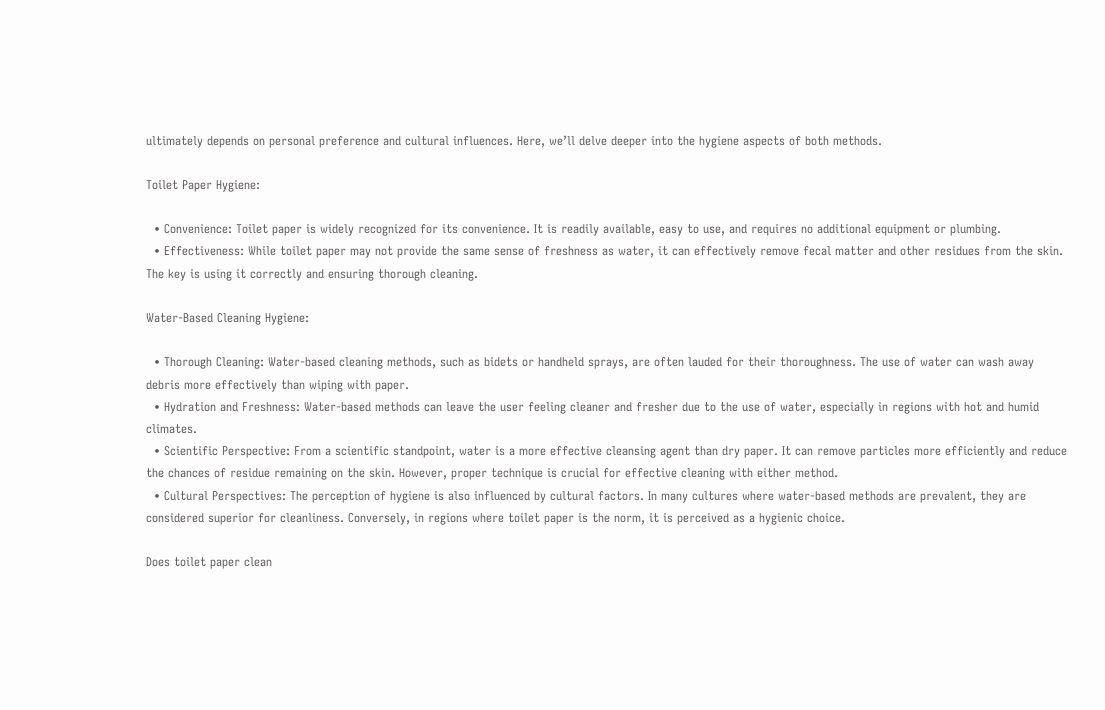ultimately depends on personal preference and cultural influences. Here, we’ll delve deeper into the hygiene aspects of both methods.

Toilet Paper Hygiene:

  • Convenience: Toilet paper is widely recognized for its convenience. It is readily available, easy to use, and requires no additional equipment or plumbing.
  • Effectiveness: While toilet paper may not provide the same sense of freshness as water, it can effectively remove fecal matter and other residues from the skin. The key is using it correctly and ensuring thorough cleaning.

Water-Based Cleaning Hygiene:

  • Thorough Cleaning: Water-based cleaning methods, such as bidets or handheld sprays, are often lauded for their thoroughness. The use of water can wash away debris more effectively than wiping with paper.
  • Hydration and Freshness: Water-based methods can leave the user feeling cleaner and fresher due to the use of water, especially in regions with hot and humid climates.
  • Scientific Perspective: From a scientific standpoint, water is a more effective cleansing agent than dry paper. It can remove particles more efficiently and reduce the chances of residue remaining on the skin. However, proper technique is crucial for effective cleaning with either method.
  • Cultural Perspectives: The perception of hygiene is also influenced by cultural factors. In many cultures where water-based methods are prevalent, they are considered superior for cleanliness. Conversely, in regions where toilet paper is the norm, it is perceived as a hygienic choice.

Does toilet paper clean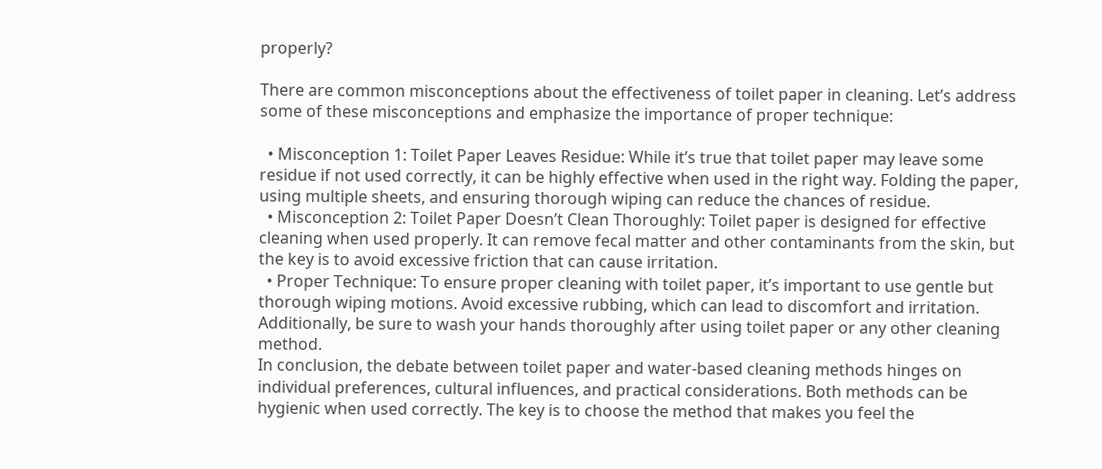properly?

There are common misconceptions about the effectiveness of toilet paper in cleaning. Let’s address some of these misconceptions and emphasize the importance of proper technique:

  • Misconception 1: Toilet Paper Leaves Residue: While it’s true that toilet paper may leave some residue if not used correctly, it can be highly effective when used in the right way. Folding the paper, using multiple sheets, and ensuring thorough wiping can reduce the chances of residue.
  • Misconception 2: Toilet Paper Doesn’t Clean Thoroughly: Toilet paper is designed for effective cleaning when used properly. It can remove fecal matter and other contaminants from the skin, but the key is to avoid excessive friction that can cause irritation.
  • Proper Technique: To ensure proper cleaning with toilet paper, it’s important to use gentle but thorough wiping motions. Avoid excessive rubbing, which can lead to discomfort and irritation. Additionally, be sure to wash your hands thoroughly after using toilet paper or any other cleaning method.
In conclusion, the debate between toilet paper and water-based cleaning methods hinges on individual preferences, cultural influences, and practical considerations. Both methods can be hygienic when used correctly. The key is to choose the method that makes you feel the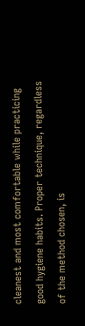cleanest and most comfortable while practicing good hygiene habits. Proper technique, regardless of the method chosen, is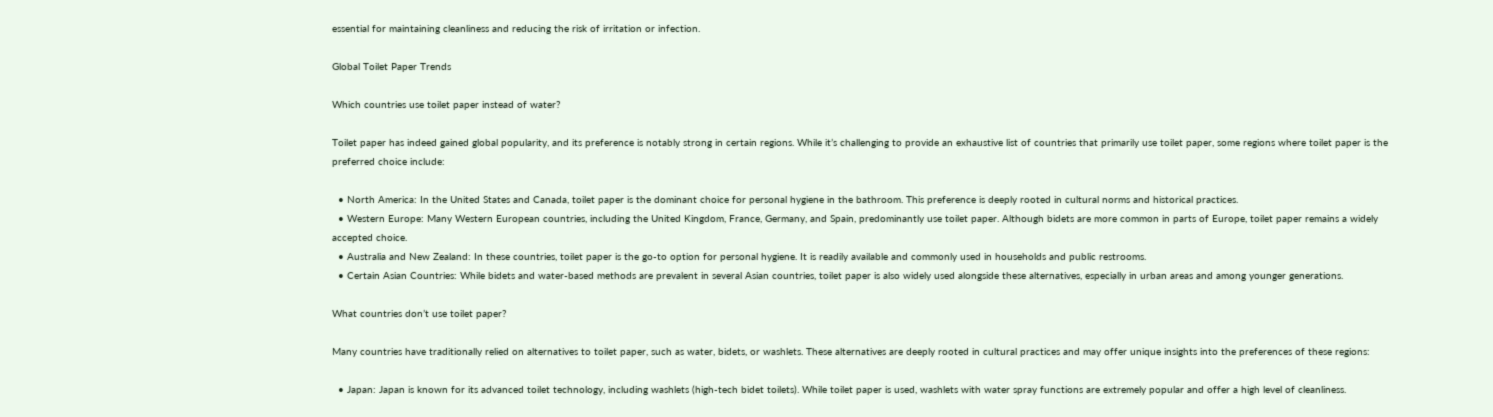essential for maintaining cleanliness and reducing the risk of irritation or infection.

Global Toilet Paper Trends

Which countries use toilet paper instead of water?

Toilet paper has indeed gained global popularity, and its preference is notably strong in certain regions. While it’s challenging to provide an exhaustive list of countries that primarily use toilet paper, some regions where toilet paper is the preferred choice include:

  • North America: In the United States and Canada, toilet paper is the dominant choice for personal hygiene in the bathroom. This preference is deeply rooted in cultural norms and historical practices.
  • Western Europe: Many Western European countries, including the United Kingdom, France, Germany, and Spain, predominantly use toilet paper. Although bidets are more common in parts of Europe, toilet paper remains a widely accepted choice.
  • Australia and New Zealand: In these countries, toilet paper is the go-to option for personal hygiene. It is readily available and commonly used in households and public restrooms.
  • Certain Asian Countries: While bidets and water-based methods are prevalent in several Asian countries, toilet paper is also widely used alongside these alternatives, especially in urban areas and among younger generations.

What countries don’t use toilet paper?

Many countries have traditionally relied on alternatives to toilet paper, such as water, bidets, or washlets. These alternatives are deeply rooted in cultural practices and may offer unique insights into the preferences of these regions:

  • Japan: Japan is known for its advanced toilet technology, including washlets (high-tech bidet toilets). While toilet paper is used, washlets with water spray functions are extremely popular and offer a high level of cleanliness.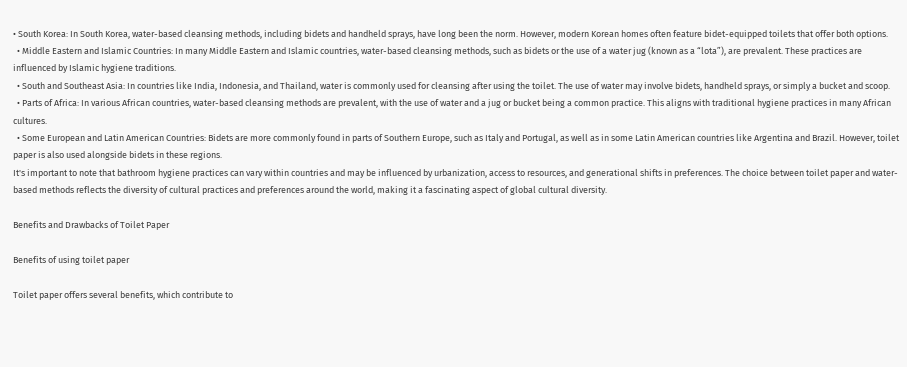• South Korea: In South Korea, water-based cleansing methods, including bidets and handheld sprays, have long been the norm. However, modern Korean homes often feature bidet-equipped toilets that offer both options.
  • Middle Eastern and Islamic Countries: In many Middle Eastern and Islamic countries, water-based cleansing methods, such as bidets or the use of a water jug (known as a “lota”), are prevalent. These practices are influenced by Islamic hygiene traditions.
  • South and Southeast Asia: In countries like India, Indonesia, and Thailand, water is commonly used for cleansing after using the toilet. The use of water may involve bidets, handheld sprays, or simply a bucket and scoop.
  • Parts of Africa: In various African countries, water-based cleansing methods are prevalent, with the use of water and a jug or bucket being a common practice. This aligns with traditional hygiene practices in many African cultures.
  • Some European and Latin American Countries: Bidets are more commonly found in parts of Southern Europe, such as Italy and Portugal, as well as in some Latin American countries like Argentina and Brazil. However, toilet paper is also used alongside bidets in these regions.
It's important to note that bathroom hygiene practices can vary within countries and may be influenced by urbanization, access to resources, and generational shifts in preferences. The choice between toilet paper and water-based methods reflects the diversity of cultural practices and preferences around the world, making it a fascinating aspect of global cultural diversity.

Benefits and Drawbacks of Toilet Paper

Benefits of using toilet paper

Toilet paper offers several benefits, which contribute to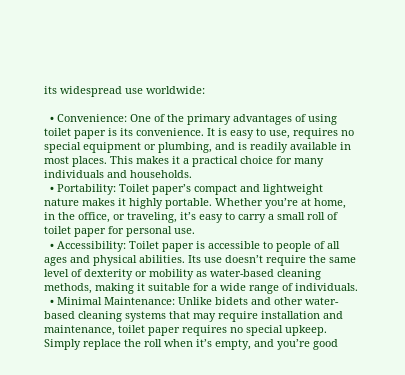its widespread use worldwide:

  • Convenience: One of the primary advantages of using toilet paper is its convenience. It is easy to use, requires no special equipment or plumbing, and is readily available in most places. This makes it a practical choice for many individuals and households.
  • Portability: Toilet paper’s compact and lightweight nature makes it highly portable. Whether you’re at home, in the office, or traveling, it’s easy to carry a small roll of toilet paper for personal use.
  • Accessibility: Toilet paper is accessible to people of all ages and physical abilities. Its use doesn’t require the same level of dexterity or mobility as water-based cleaning methods, making it suitable for a wide range of individuals.
  • Minimal Maintenance: Unlike bidets and other water-based cleaning systems that may require installation and maintenance, toilet paper requires no special upkeep. Simply replace the roll when it’s empty, and you’re good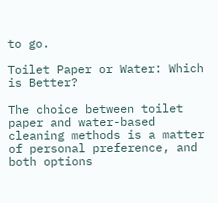to go.

Toilet Paper or Water: Which is Better?

The choice between toilet paper and water-based cleaning methods is a matter of personal preference, and both options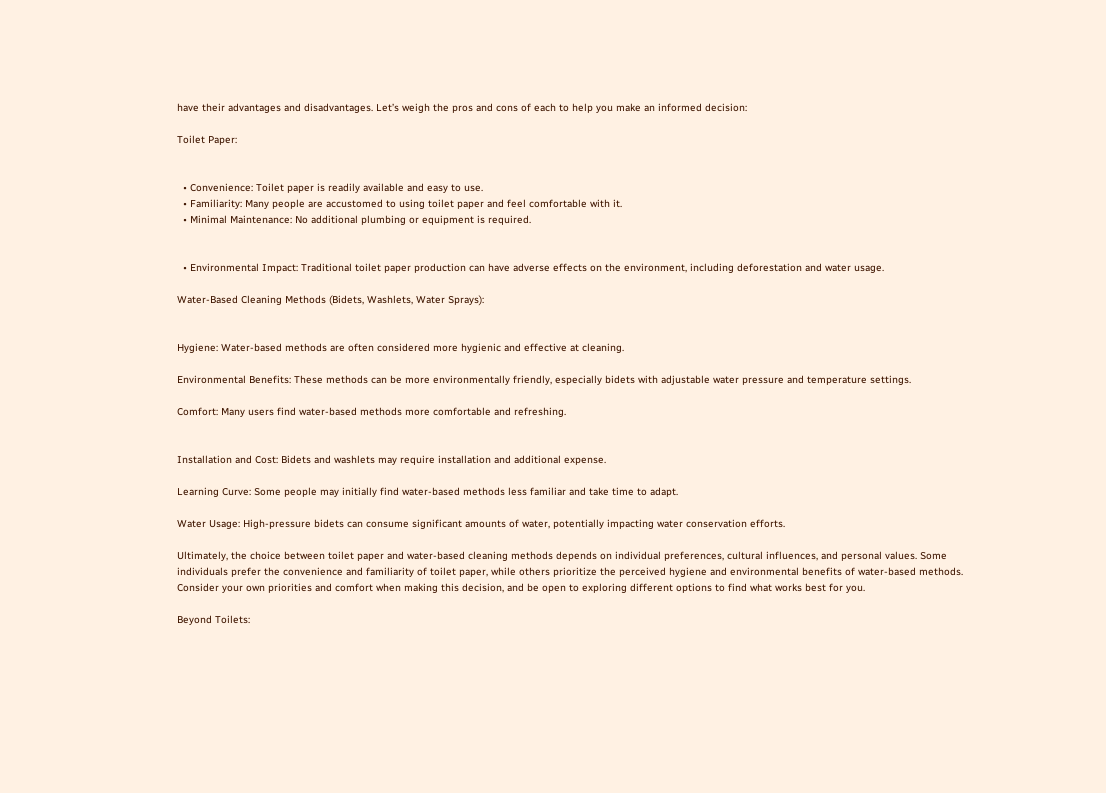have their advantages and disadvantages. Let’s weigh the pros and cons of each to help you make an informed decision:

Toilet Paper:


  • Convenience: Toilet paper is readily available and easy to use.
  • Familiarity: Many people are accustomed to using toilet paper and feel comfortable with it.
  • Minimal Maintenance: No additional plumbing or equipment is required.


  • Environmental Impact: Traditional toilet paper production can have adverse effects on the environment, including deforestation and water usage.

Water-Based Cleaning Methods (Bidets, Washlets, Water Sprays):


Hygiene: Water-based methods are often considered more hygienic and effective at cleaning.

Environmental Benefits: These methods can be more environmentally friendly, especially bidets with adjustable water pressure and temperature settings.

Comfort: Many users find water-based methods more comfortable and refreshing.


Installation and Cost: Bidets and washlets may require installation and additional expense.

Learning Curve: Some people may initially find water-based methods less familiar and take time to adapt.

Water Usage: High-pressure bidets can consume significant amounts of water, potentially impacting water conservation efforts.

Ultimately, the choice between toilet paper and water-based cleaning methods depends on individual preferences, cultural influences, and personal values. Some individuals prefer the convenience and familiarity of toilet paper, while others prioritize the perceived hygiene and environmental benefits of water-based methods. Consider your own priorities and comfort when making this decision, and be open to exploring different options to find what works best for you.

Beyond Toilets: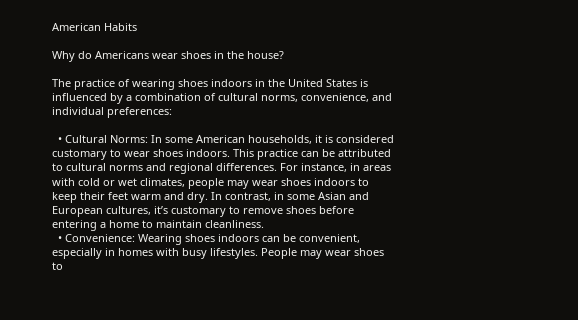American Habits

Why do Americans wear shoes in the house?

The practice of wearing shoes indoors in the United States is influenced by a combination of cultural norms, convenience, and individual preferences:

  • Cultural Norms: In some American households, it is considered customary to wear shoes indoors. This practice can be attributed to cultural norms and regional differences. For instance, in areas with cold or wet climates, people may wear shoes indoors to keep their feet warm and dry. In contrast, in some Asian and European cultures, it’s customary to remove shoes before entering a home to maintain cleanliness.
  • Convenience: Wearing shoes indoors can be convenient, especially in homes with busy lifestyles. People may wear shoes to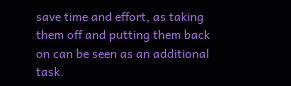save time and effort, as taking them off and putting them back on can be seen as an additional task.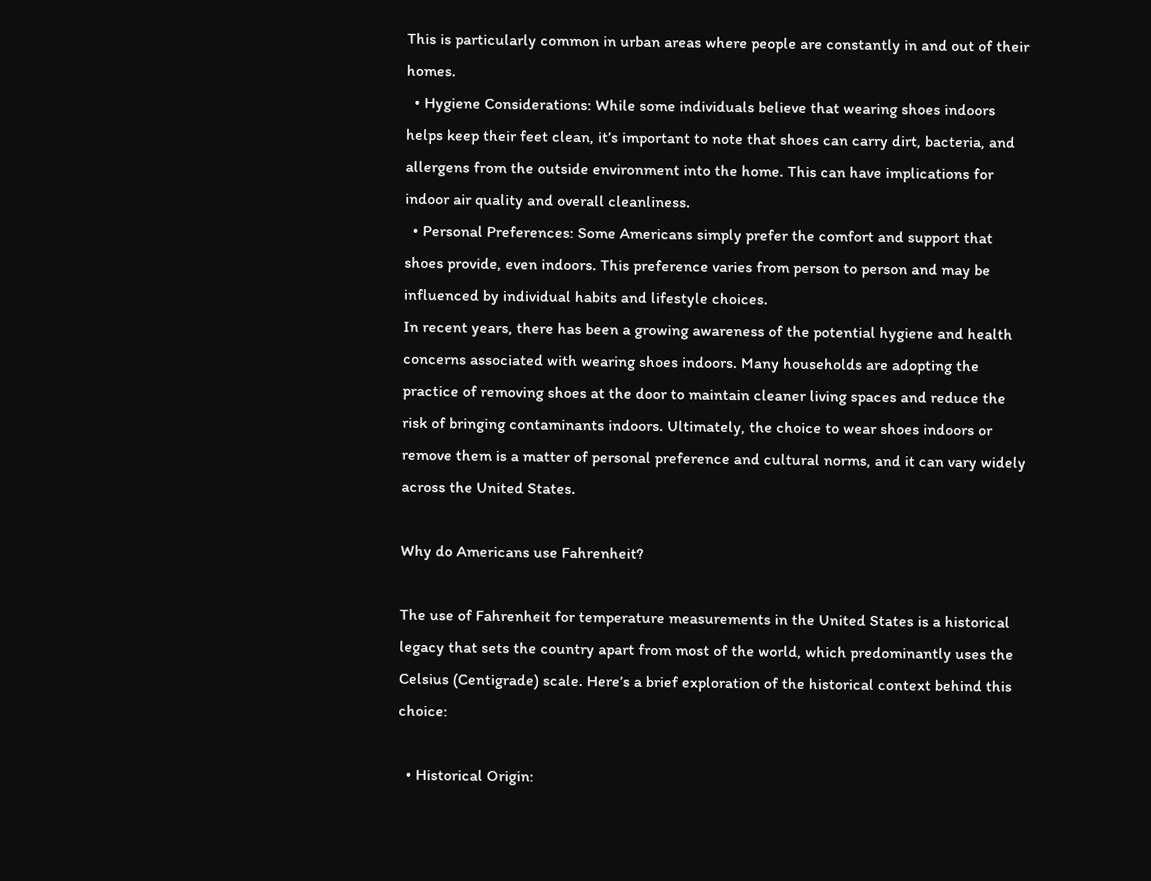This is particularly common in urban areas where people are constantly in and out of their homes.
  • Hygiene Considerations: While some individuals believe that wearing shoes indoors helps keep their feet clean, it’s important to note that shoes can carry dirt, bacteria, and allergens from the outside environment into the home. This can have implications for indoor air quality and overall cleanliness.
  • Personal Preferences: Some Americans simply prefer the comfort and support that shoes provide, even indoors. This preference varies from person to person and may be influenced by individual habits and lifestyle choices.
In recent years, there has been a growing awareness of the potential hygiene and health concerns associated with wearing shoes indoors. Many households are adopting the practice of removing shoes at the door to maintain cleaner living spaces and reduce the risk of bringing contaminants indoors. Ultimately, the choice to wear shoes indoors or remove them is a matter of personal preference and cultural norms, and it can vary widely across the United States.

Why do Americans use Fahrenheit?

The use of Fahrenheit for temperature measurements in the United States is a historical legacy that sets the country apart from most of the world, which predominantly uses the Celsius (Centigrade) scale. Here’s a brief exploration of the historical context behind this choice:

  • Historical Origin: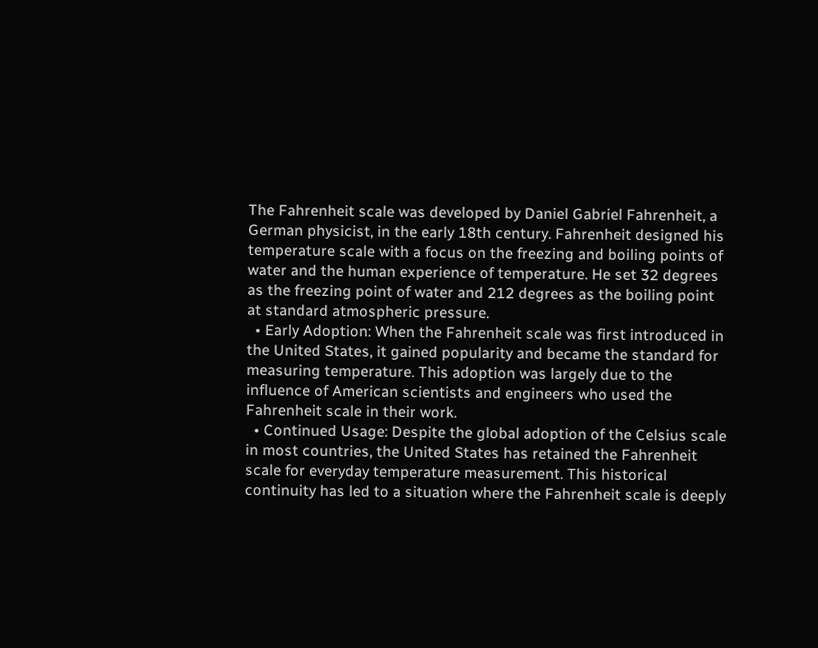The Fahrenheit scale was developed by Daniel Gabriel Fahrenheit, a German physicist, in the early 18th century. Fahrenheit designed his temperature scale with a focus on the freezing and boiling points of water and the human experience of temperature. He set 32 degrees as the freezing point of water and 212 degrees as the boiling point at standard atmospheric pressure.
  • Early Adoption: When the Fahrenheit scale was first introduced in the United States, it gained popularity and became the standard for measuring temperature. This adoption was largely due to the influence of American scientists and engineers who used the Fahrenheit scale in their work.
  • Continued Usage: Despite the global adoption of the Celsius scale in most countries, the United States has retained the Fahrenheit scale for everyday temperature measurement. This historical continuity has led to a situation where the Fahrenheit scale is deeply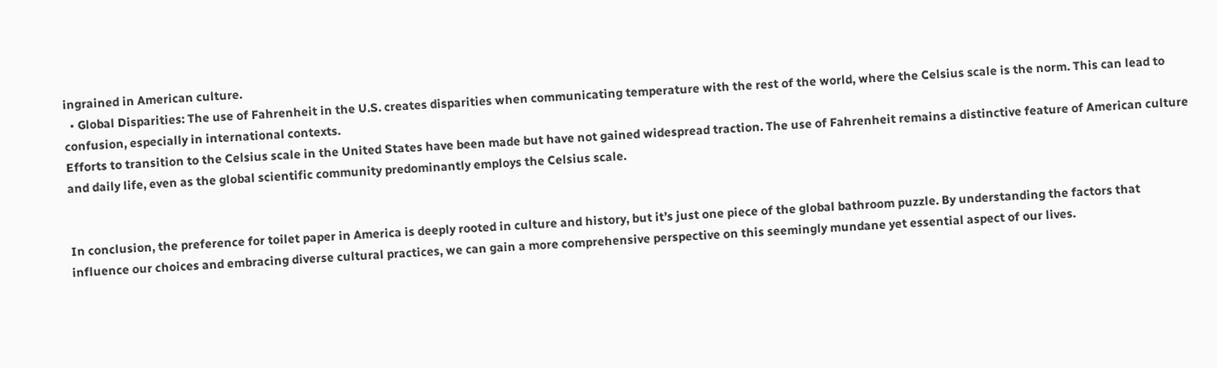ingrained in American culture.
  • Global Disparities: The use of Fahrenheit in the U.S. creates disparities when communicating temperature with the rest of the world, where the Celsius scale is the norm. This can lead to confusion, especially in international contexts.
Efforts to transition to the Celsius scale in the United States have been made but have not gained widespread traction. The use of Fahrenheit remains a distinctive feature of American culture and daily life, even as the global scientific community predominantly employs the Celsius scale.


In conclusion, the preference for toilet paper in America is deeply rooted in culture and history, but it’s just one piece of the global bathroom puzzle. By understanding the factors that influence our choices and embracing diverse cultural practices, we can gain a more comprehensive perspective on this seemingly mundane yet essential aspect of our lives.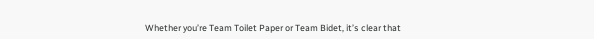Whether you’re Team Toilet Paper or Team Bidet, it’s clear that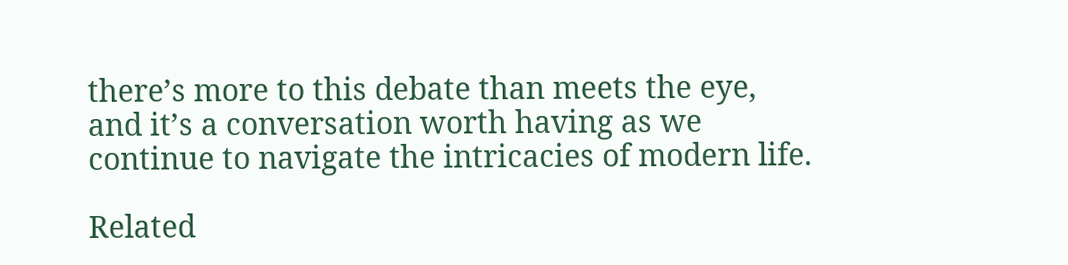there’s more to this debate than meets the eye, and it’s a conversation worth having as we continue to navigate the intricacies of modern life.

Related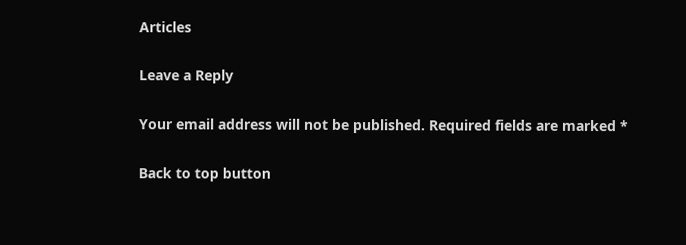Articles

Leave a Reply

Your email address will not be published. Required fields are marked *

Back to top button